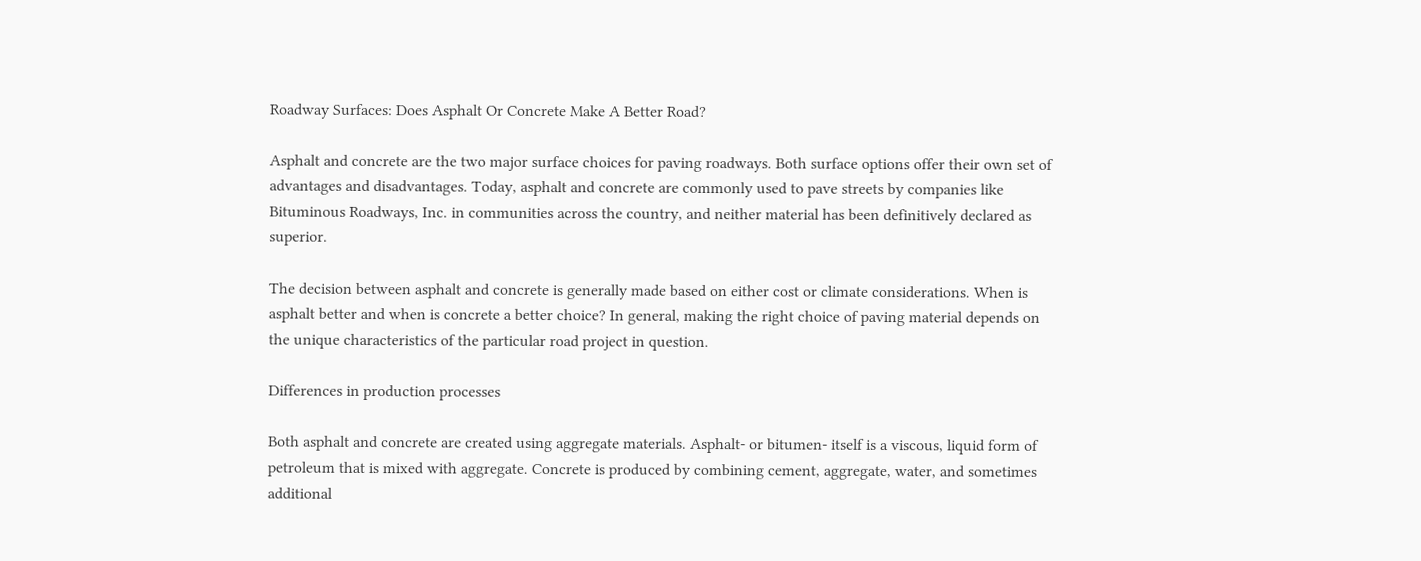Roadway Surfaces: Does Asphalt Or Concrete Make A Better Road?

Asphalt and concrete are the two major surface choices for paving roadways. Both surface options offer their own set of advantages and disadvantages. Today, asphalt and concrete are commonly used to pave streets by companies like Bituminous Roadways, Inc. in communities across the country, and neither material has been definitively declared as superior.

The decision between asphalt and concrete is generally made based on either cost or climate considerations. When is asphalt better and when is concrete a better choice? In general, making the right choice of paving material depends on the unique characteristics of the particular road project in question.

Differences in production processes

Both asphalt and concrete are created using aggregate materials. Asphalt- or bitumen- itself is a viscous, liquid form of petroleum that is mixed with aggregate. Concrete is produced by combining cement, aggregate, water, and sometimes additional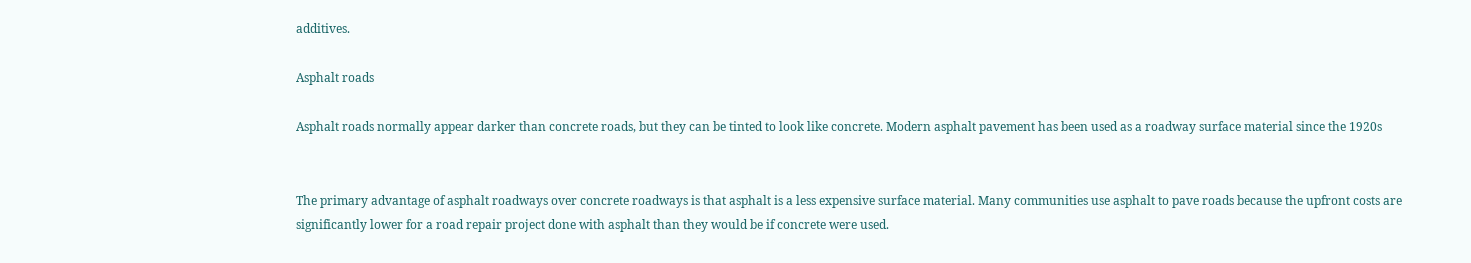additives.

Asphalt roads

Asphalt roads normally appear darker than concrete roads, but they can be tinted to look like concrete. Modern asphalt pavement has been used as a roadway surface material since the 1920s


The primary advantage of asphalt roadways over concrete roadways is that asphalt is a less expensive surface material. Many communities use asphalt to pave roads because the upfront costs are significantly lower for a road repair project done with asphalt than they would be if concrete were used.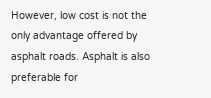However, low cost is not the only advantage offered by asphalt roads. Asphalt is also preferable for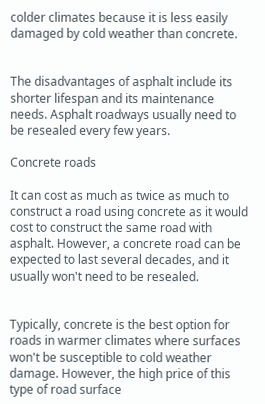colder climates because it is less easily damaged by cold weather than concrete.


The disadvantages of asphalt include its shorter lifespan and its maintenance needs. Asphalt roadways usually need to be resealed every few years.

Concrete roads

It can cost as much as twice as much to construct a road using concrete as it would cost to construct the same road with asphalt. However, a concrete road can be expected to last several decades, and it usually won't need to be resealed.


Typically, concrete is the best option for roads in warmer climates where surfaces won't be susceptible to cold weather damage. However, the high price of this type of road surface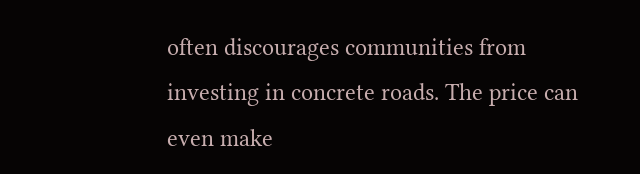often discourages communities from investing in concrete roads. The price can even make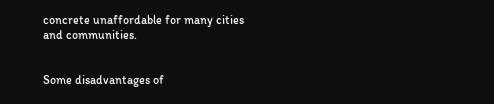concrete unaffordable for many cities and communities.


Some disadvantages of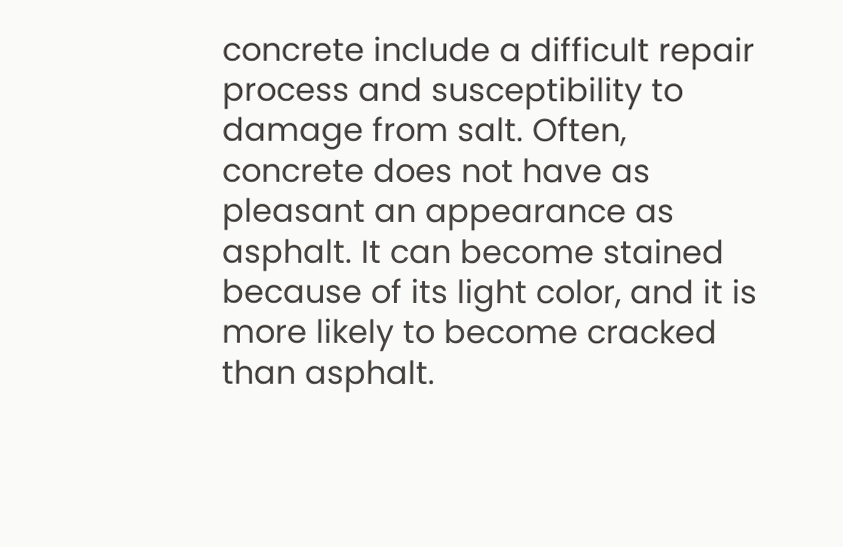concrete include a difficult repair process and susceptibility to damage from salt. Often, concrete does not have as pleasant an appearance as asphalt. It can become stained because of its light color, and it is more likely to become cracked than asphalt.